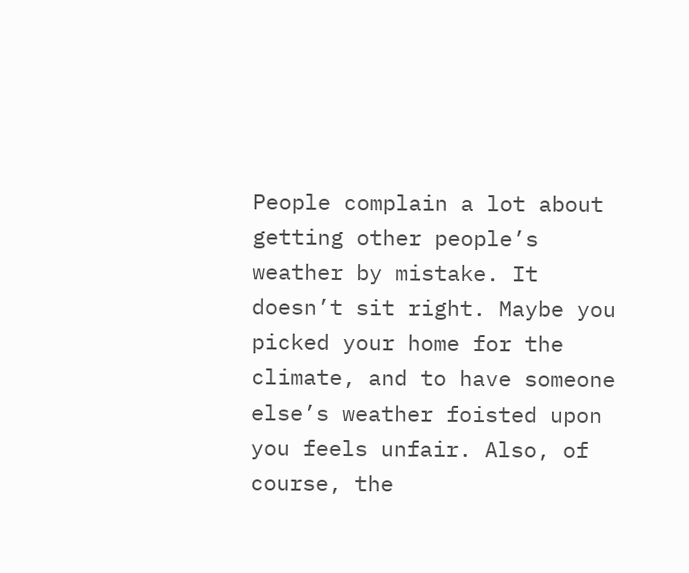People complain a lot about getting other people’s weather by mistake. It doesn’t sit right. Maybe you picked your home for the climate, and to have someone else’s weather foisted upon you feels unfair. Also, of course, the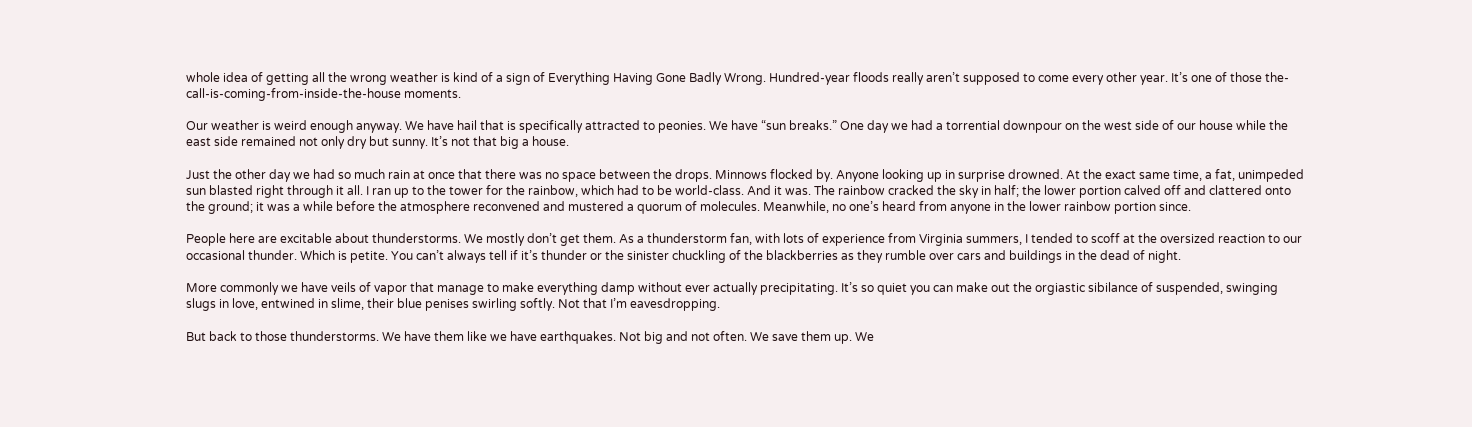whole idea of getting all the wrong weather is kind of a sign of Everything Having Gone Badly Wrong. Hundred-year floods really aren’t supposed to come every other year. It’s one of those the-call-is-coming-from-inside-the-house moments.

Our weather is weird enough anyway. We have hail that is specifically attracted to peonies. We have “sun breaks.” One day we had a torrential downpour on the west side of our house while the east side remained not only dry but sunny. It’s not that big a house.

Just the other day we had so much rain at once that there was no space between the drops. Minnows flocked by. Anyone looking up in surprise drowned. At the exact same time, a fat, unimpeded sun blasted right through it all. I ran up to the tower for the rainbow, which had to be world-class. And it was. The rainbow cracked the sky in half; the lower portion calved off and clattered onto the ground; it was a while before the atmosphere reconvened and mustered a quorum of molecules. Meanwhile, no one’s heard from anyone in the lower rainbow portion since.

People here are excitable about thunderstorms. We mostly don’t get them. As a thunderstorm fan, with lots of experience from Virginia summers, I tended to scoff at the oversized reaction to our occasional thunder. Which is petite. You can’t always tell if it’s thunder or the sinister chuckling of the blackberries as they rumble over cars and buildings in the dead of night.

More commonly we have veils of vapor that manage to make everything damp without ever actually precipitating. It’s so quiet you can make out the orgiastic sibilance of suspended, swinging slugs in love, entwined in slime, their blue penises swirling softly. Not that I’m eavesdropping.

But back to those thunderstorms. We have them like we have earthquakes. Not big and not often. We save them up. We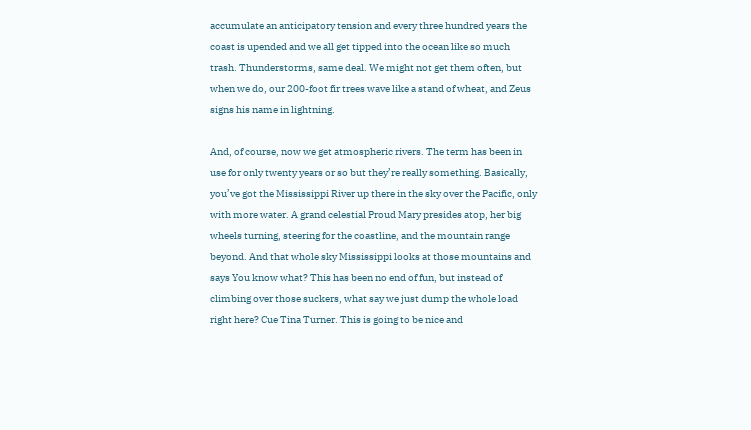accumulate an anticipatory tension and every three hundred years the coast is upended and we all get tipped into the ocean like so much trash. Thunderstorms, same deal. We might not get them often, but when we do, our 200-foot fir trees wave like a stand of wheat, and Zeus signs his name in lightning.

And, of course, now we get atmospheric rivers. The term has been in use for only twenty years or so but they’re really something. Basically, you’ve got the Mississippi River up there in the sky over the Pacific, only with more water. A grand celestial Proud Mary presides atop, her big wheels turning, steering for the coastline, and the mountain range beyond. And that whole sky Mississippi looks at those mountains and says You know what? This has been no end of fun, but instead of climbing over those suckers, what say we just dump the whole load right here? Cue Tina Turner. This is going to be nice and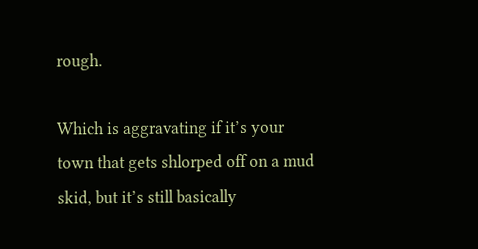rough.

Which is aggravating if it’s your town that gets shlorped off on a mud skid, but it’s still basically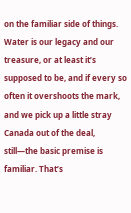on the familiar side of things. Water is our legacy and our treasure, or at least it’s supposed to be, and if every so often it overshoots the mark, and we pick up a little stray Canada out of the deal, still—the basic premise is familiar. That’s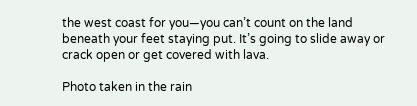the west coast for you—you can’t count on the land beneath your feet staying put. It’s going to slide away or crack open or get covered with lava.

Photo taken in the rain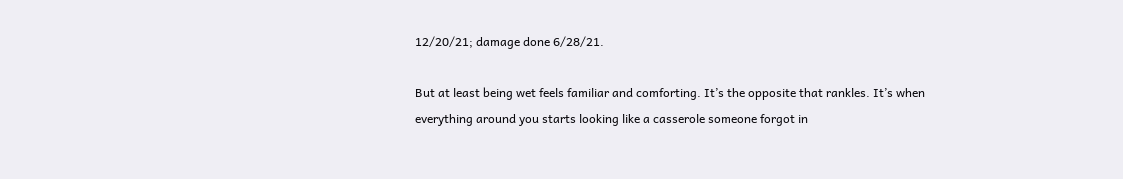12/20/21; damage done 6/28/21.

But at least being wet feels familiar and comforting. It’s the opposite that rankles. It’s when everything around you starts looking like a casserole someone forgot in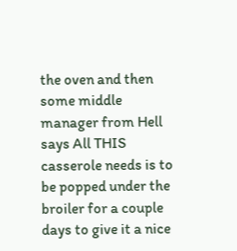the oven and then some middle manager from Hell says All THIS casserole needs is to be popped under the broiler for a couple days to give it a nice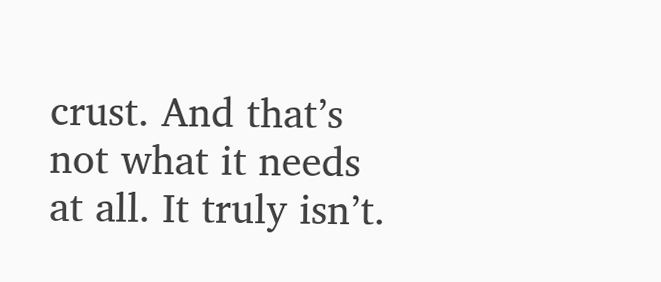crust. And that’s not what it needs at all. It truly isn’t.